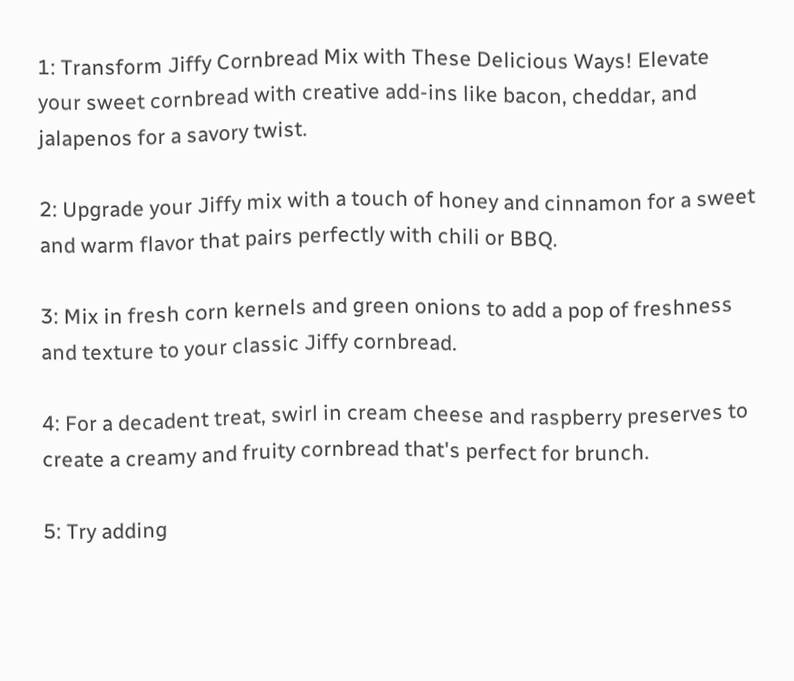1: Transform Jiffy Cornbread Mix with These Delicious Ways! Elevate your sweet cornbread with creative add-ins like bacon, cheddar, and jalapenos for a savory twist.

2: Upgrade your Jiffy mix with a touch of honey and cinnamon for a sweet and warm flavor that pairs perfectly with chili or BBQ.

3: Mix in fresh corn kernels and green onions to add a pop of freshness and texture to your classic Jiffy cornbread.

4: For a decadent treat, swirl in cream cheese and raspberry preserves to create a creamy and fruity cornbread that's perfect for brunch.

5: Try adding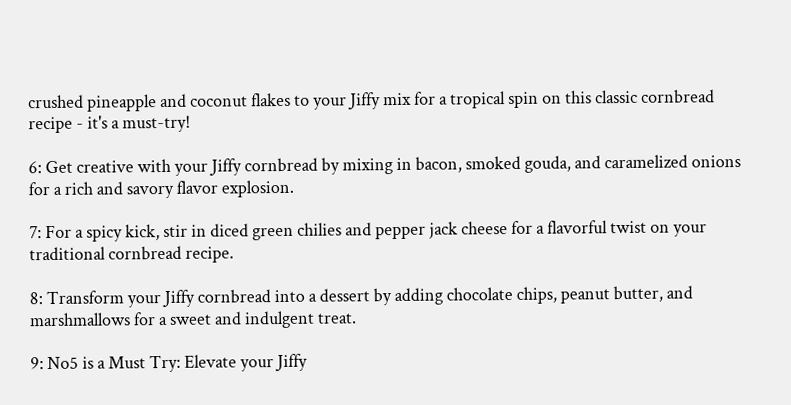crushed pineapple and coconut flakes to your Jiffy mix for a tropical spin on this classic cornbread recipe - it's a must-try!

6: Get creative with your Jiffy cornbread by mixing in bacon, smoked gouda, and caramelized onions for a rich and savory flavor explosion.

7: For a spicy kick, stir in diced green chilies and pepper jack cheese for a flavorful twist on your traditional cornbread recipe.

8: Transform your Jiffy cornbread into a dessert by adding chocolate chips, peanut butter, and marshmallows for a sweet and indulgent treat.

9: No5 is a Must Try: Elevate your Jiffy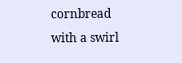cornbread with a swirl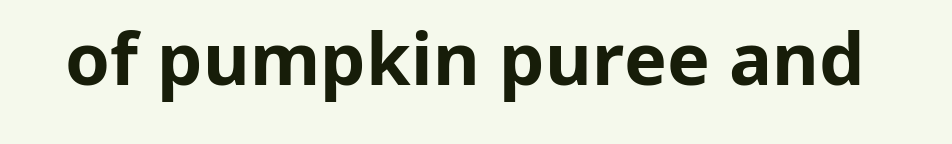of pumpkin puree and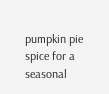pumpkin pie spice for a seasonal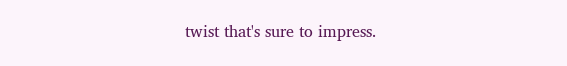twist that's sure to impress.